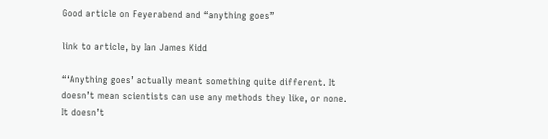Good article on Feyerabend and “anything goes”

link to article, by Ian James Kidd

“‘Anything goes’ actually meant something quite different. It doesn’t mean scientists can use any methods they like, or none. It doesn’t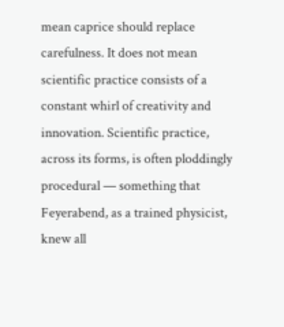mean caprice should replace carefulness. It does not mean scientific practice consists of a constant whirl of creativity and innovation. Scientific practice, across its forms, is often ploddingly procedural — something that Feyerabend, as a trained physicist, knew all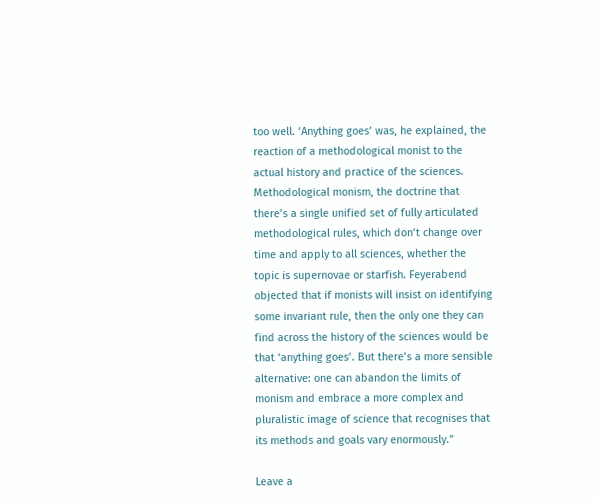too well. ‘Anything goes’ was, he explained, the reaction of a methodological monist to the actual history and practice of the sciences. Methodological monism, the doctrine that there’s a single unified set of fully articulated methodological rules, which don’t change over time and apply to all sciences, whether the topic is supernovae or starfish. Feyerabend objected that if monists will insist on identifying some invariant rule, then the only one they can find across the history of the sciences would be that ‘anything goes’. But there’s a more sensible alternative: one can abandon the limits of monism and embrace a more complex and pluralistic image of science that recognises that its methods and goals vary enormously.”

Leave a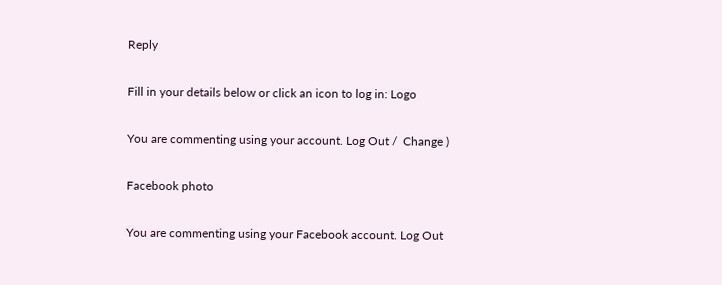Reply

Fill in your details below or click an icon to log in: Logo

You are commenting using your account. Log Out /  Change )

Facebook photo

You are commenting using your Facebook account. Log Out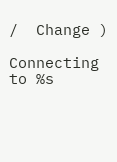/  Change )

Connecting to %s